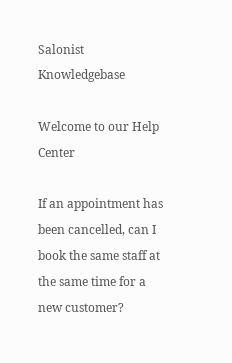Salonist Knowledgebase

Welcome to our Help Center

If an appointment has been cancelled, can I book the same staff at the same time for a new customer?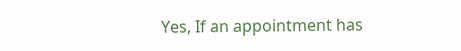Yes, If an appointment has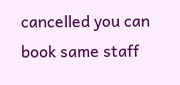cancelled you can book same staff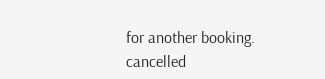for another booking. cancelled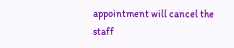appointment will cancel the staff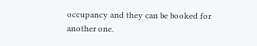occupancy and they can be booked for another one.